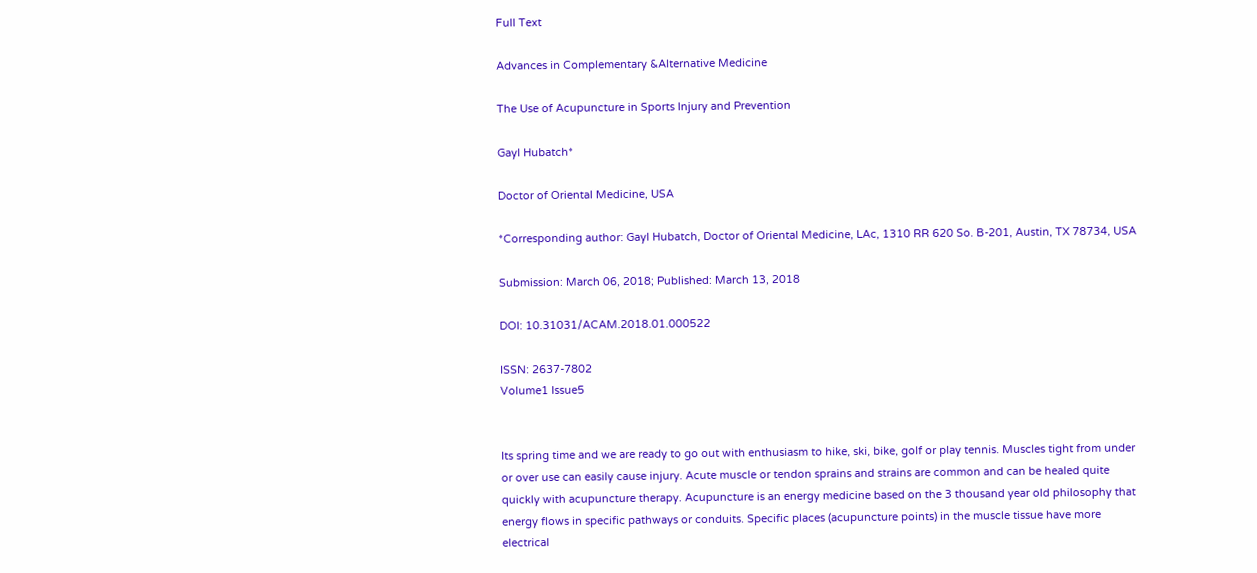Full Text

Advances in Complementary &Alternative Medicine

The Use of Acupuncture in Sports Injury and Prevention

Gayl Hubatch*

Doctor of Oriental Medicine, USA

*Corresponding author: Gayl Hubatch, Doctor of Oriental Medicine, LAc, 1310 RR 620 So. B-201, Austin, TX 78734, USA

Submission: March 06, 2018; Published: March 13, 2018

DOI: 10.31031/ACAM.2018.01.000522

ISSN: 2637-7802
Volume1 Issue5


Its spring time and we are ready to go out with enthusiasm to hike, ski, bike, golf or play tennis. Muscles tight from under or over use can easily cause injury. Acute muscle or tendon sprains and strains are common and can be healed quite quickly with acupuncture therapy. Acupuncture is an energy medicine based on the 3 thousand year old philosophy that energy flows in specific pathways or conduits. Specific places (acupuncture points) in the muscle tissue have more electrical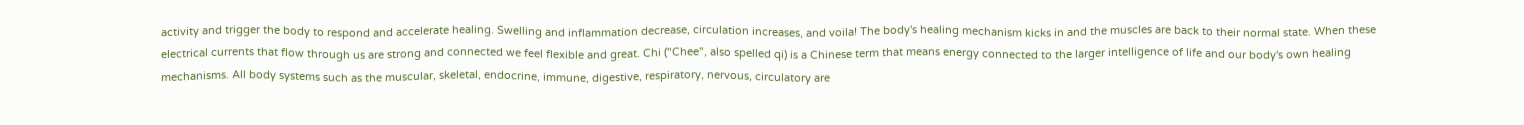activity and trigger the body to respond and accelerate healing. Swelling and inflammation decrease, circulation increases, and voila! The body's healing mechanism kicks in and the muscles are back to their normal state. When these electrical currents that flow through us are strong and connected we feel flexible and great. Chi ("Chee", also spelled qi) is a Chinese term that means energy connected to the larger intelligence of life and our body's own healing mechanisms. All body systems such as the muscular, skeletal, endocrine, immune, digestive, respiratory, nervous, circulatory are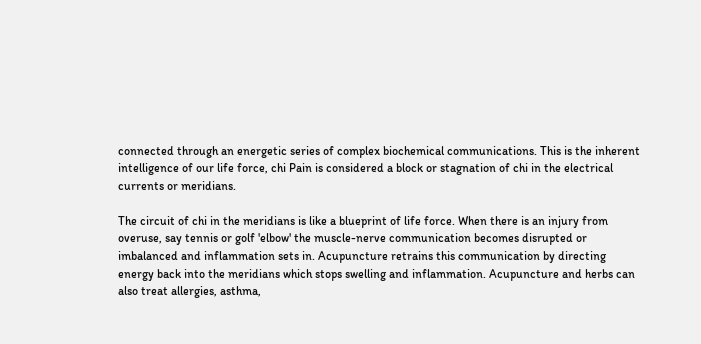connected through an energetic series of complex biochemical communications. This is the inherent intelligence of our life force, chi Pain is considered a block or stagnation of chi in the electrical currents or meridians.

The circuit of chi in the meridians is like a blueprint of life force. When there is an injury from overuse, say tennis or golf 'elbow' the muscle-nerve communication becomes disrupted or imbalanced and inflammation sets in. Acupuncture retrains this communication by directing energy back into the meridians which stops swelling and inflammation. Acupuncture and herbs can also treat allergies, asthma,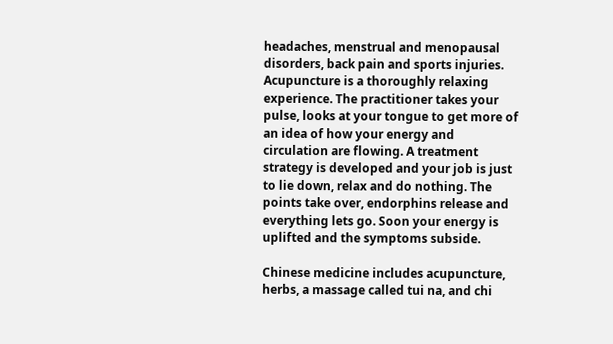headaches, menstrual and menopausal disorders, back pain and sports injuries. Acupuncture is a thoroughly relaxing experience. The practitioner takes your pulse, looks at your tongue to get more of an idea of how your energy and circulation are flowing. A treatment strategy is developed and your job is just to lie down, relax and do nothing. The points take over, endorphins release and everything lets go. Soon your energy is uplifted and the symptoms subside.

Chinese medicine includes acupuncture, herbs, a massage called tui na, and chi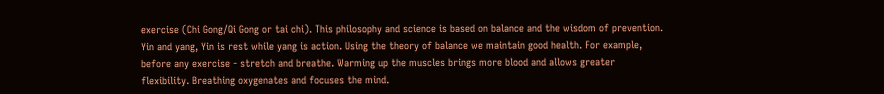exercise (Chi Gong/Qi Gong or tai chi). This philosophy and science is based on balance and the wisdom of prevention. Yin and yang, Yin is rest while yang is action. Using the theory of balance we maintain good health. For example, before any exercise - stretch and breathe. Warming up the muscles brings more blood and allows greater flexibility. Breathing oxygenates and focuses the mind.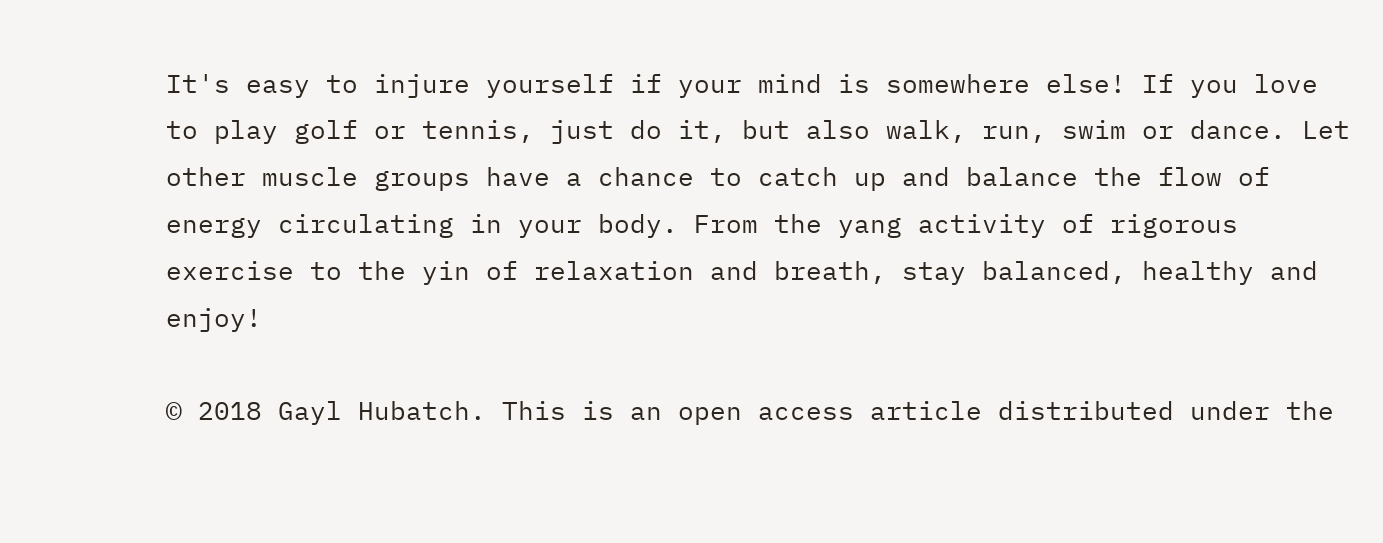It's easy to injure yourself if your mind is somewhere else! If you love to play golf or tennis, just do it, but also walk, run, swim or dance. Let other muscle groups have a chance to catch up and balance the flow of energy circulating in your body. From the yang activity of rigorous exercise to the yin of relaxation and breath, stay balanced, healthy and enjoy!

© 2018 Gayl Hubatch. This is an open access article distributed under the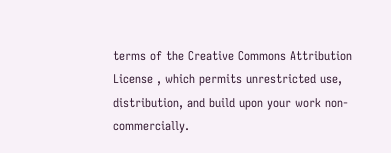terms of the Creative Commons Attribution License , which permits unrestricted use, distribution, and build upon your work non-commercially.